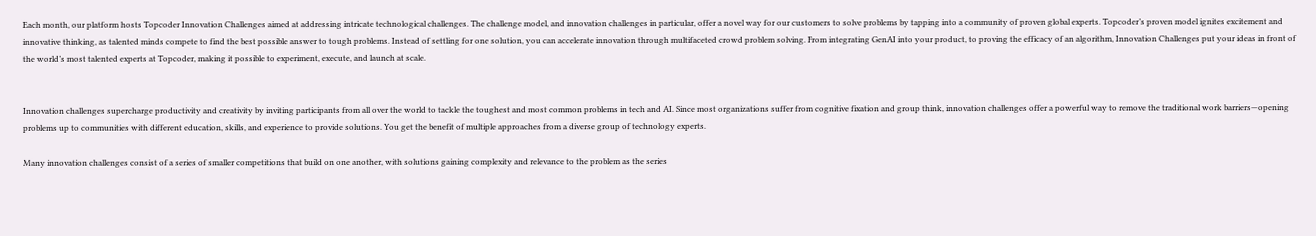Each month, our platform hosts Topcoder Innovation Challenges aimed at addressing intricate technological challenges. The challenge model, and innovation challenges in particular, offer a novel way for our customers to solve problems by tapping into a community of proven global experts. Topcoder’s proven model ignites excitement and innovative thinking, as talented minds compete to find the best possible answer to tough problems. Instead of settling for one solution, you can accelerate innovation through multifaceted crowd problem solving. From integrating GenAI into your product, to proving the efficacy of an algorithm, Innovation Challenges put your ideas in front of the world’s most talented experts at Topcoder, making it possible to experiment, execute, and launch at scale.


Innovation challenges supercharge productivity and creativity by inviting participants from all over the world to tackle the toughest and most common problems in tech and AI. Since most organizations suffer from cognitive fixation and group think, innovation challenges offer a powerful way to remove the traditional work barriers—opening problems up to communities with different education, skills, and experience to provide solutions. You get the benefit of multiple approaches from a diverse group of technology experts.

Many innovation challenges consist of a series of smaller competitions that build on one another, with solutions gaining complexity and relevance to the problem as the series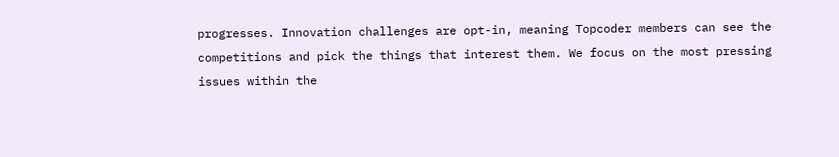progresses. Innovation challenges are opt-in, meaning Topcoder members can see the competitions and pick the things that interest them. We focus on the most pressing issues within the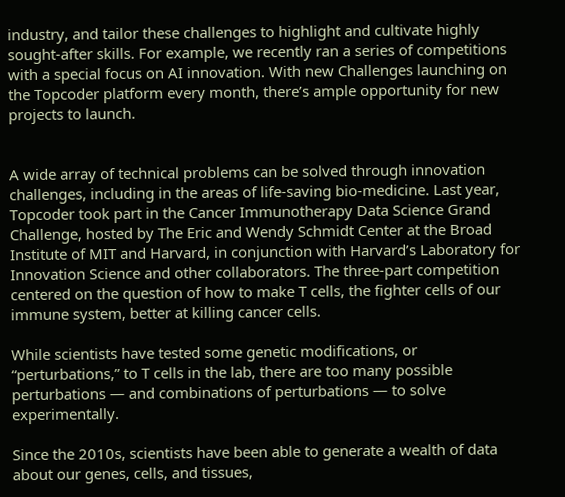industry, and tailor these challenges to highlight and cultivate highly sought-after skills. For example, we recently ran a series of competitions with a special focus on AI innovation. With new Challenges launching on the Topcoder platform every month, there’s ample opportunity for new projects to launch.


A wide array of technical problems can be solved through innovation challenges, including in the areas of life-saving bio-medicine. Last year, Topcoder took part in the Cancer Immunotherapy Data Science Grand Challenge, hosted by The Eric and Wendy Schmidt Center at the Broad Institute of MIT and Harvard, in conjunction with Harvard’s Laboratory for Innovation Science and other collaborators. The three-part competition centered on the question of how to make T cells, the fighter cells of our immune system, better at killing cancer cells.

While scientists have tested some genetic modifications, or “perturbations,” to T cells in the lab, there are too many possible perturbations — and combinations of perturbations — to solve experimentally.

Since the 2010s, scientists have been able to generate a wealth of data about our genes, cells, and tissues,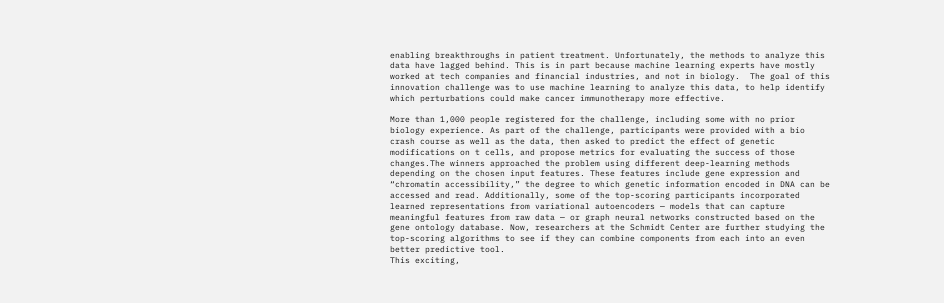enabling breakthroughs in patient treatment. Unfortunately, the methods to analyze this data have lagged behind. This is in part because machine learning experts have mostly worked at tech companies and financial industries, and not in biology.  The goal of this innovation challenge was to use machine learning to analyze this data, to help identify which perturbations could make cancer immunotherapy more effective.

More than 1,000 people registered for the challenge, including some with no prior biology experience. As part of the challenge, participants were provided with a bio crash course as well as the data, then asked to predict the effect of genetic modifications on t cells, and propose metrics for evaluating the success of those changes.The winners approached the problem using different deep-learning methods depending on the chosen input features. These features include gene expression and “chromatin accessibility,” the degree to which genetic information encoded in DNA can be accessed and read. Additionally, some of the top-scoring participants incorporated learned representations from variational autoencoders — models that can capture meaningful features from raw data — or graph neural networks constructed based on the gene ontology database. Now, researchers at the Schmidt Center are further studying the top-scoring algorithms to see if they can combine components from each into an even better predictive tool.
This exciting,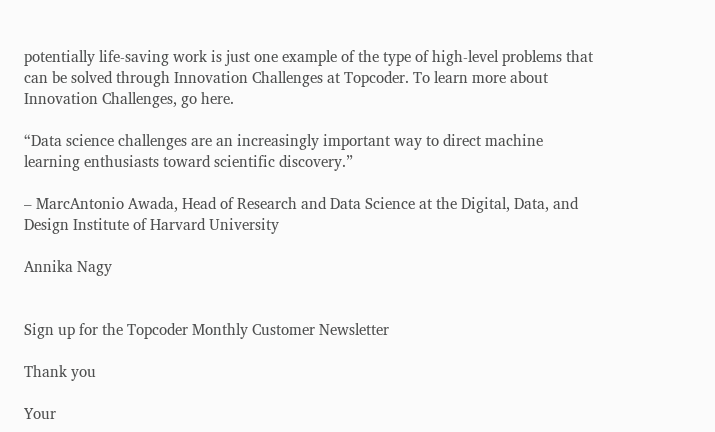potentially life-saving work is just one example of the type of high-level problems that can be solved through Innovation Challenges at Topcoder. To learn more about Innovation Challenges, go here.

“Data science challenges are an increasingly important way to direct machine learning enthusiasts toward scientific discovery.”

– MarcAntonio Awada, Head of Research and Data Science at the Digital, Data, and Design Institute of Harvard University

Annika Nagy


Sign up for the Topcoder Monthly Customer Newsletter

Thank you

Your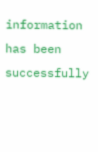information has been successfully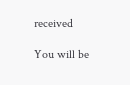received

You will be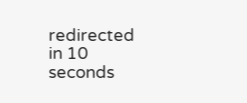redirected in 10 seconds